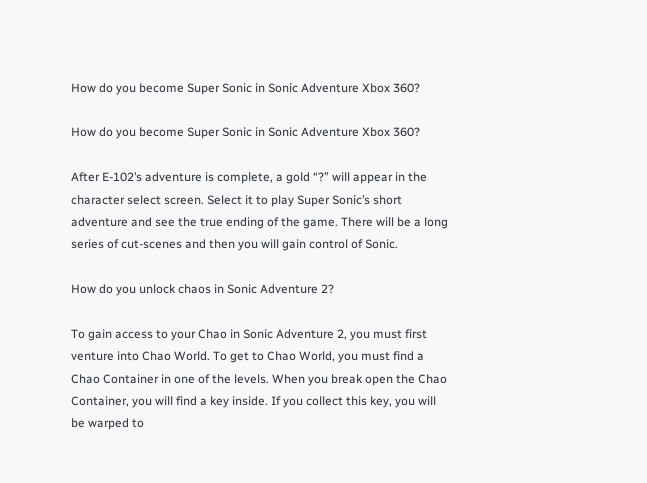How do you become Super Sonic in Sonic Adventure Xbox 360?

How do you become Super Sonic in Sonic Adventure Xbox 360?

After E-102’s adventure is complete, a gold “?” will appear in the character select screen. Select it to play Super Sonic’s short adventure and see the true ending of the game. There will be a long series of cut-scenes and then you will gain control of Sonic.

How do you unlock chaos in Sonic Adventure 2?

To gain access to your Chao in Sonic Adventure 2, you must first venture into Chao World. To get to Chao World, you must find a Chao Container in one of the levels. When you break open the Chao Container, you will find a key inside. If you collect this key, you will be warped to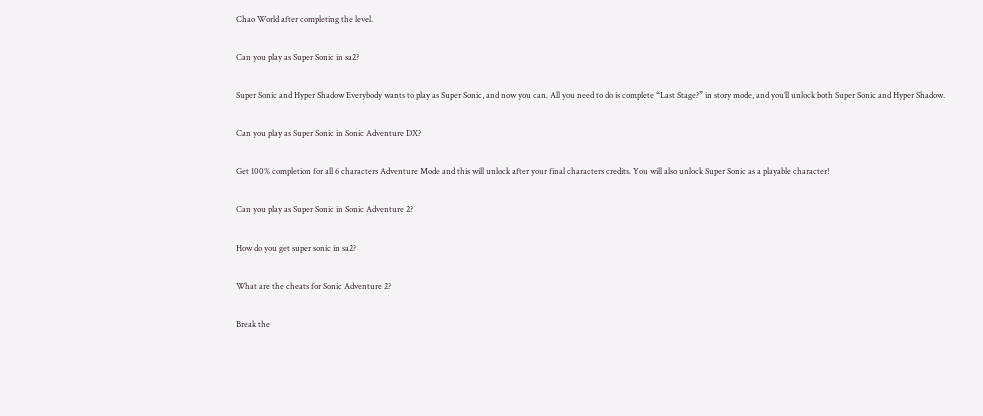Chao World after completing the level.

Can you play as Super Sonic in sa2?

Super Sonic and Hyper Shadow Everybody wants to play as Super Sonic, and now you can. All you need to do is complete “Last Stage?” in story mode, and you’ll unlock both Super Sonic and Hyper Shadow.

Can you play as Super Sonic in Sonic Adventure DX?

Get 100% completion for all 6 characters Adventure Mode and this will unlock after your final characters credits. You will also unlock Super Sonic as a playable character!

Can you play as Super Sonic in Sonic Adventure 2?

How do you get super sonic in sa2?

What are the cheats for Sonic Adventure 2?

Break the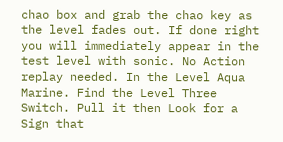chao box and grab the chao key as the level fades out. If done right you will immediately appear in the test level with sonic. No Action replay needed. In the Level Aqua Marine. Find the Level Three Switch. Pull it then Look for a Sign that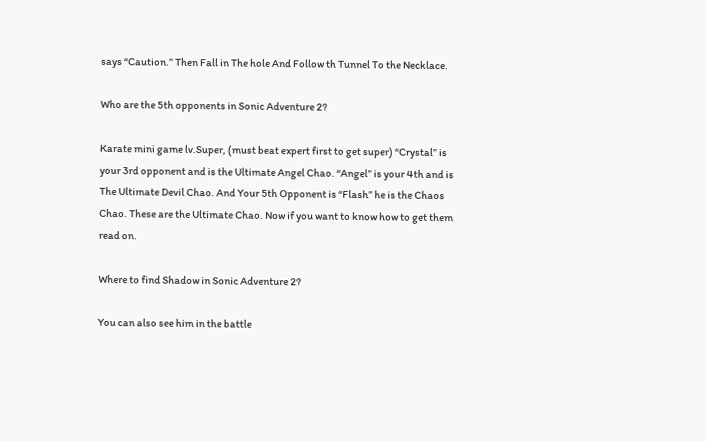says “Caution.” Then Fall in The hole And Follow th Tunnel To the Necklace.

Who are the 5th opponents in Sonic Adventure 2?

Karate mini game lv.Super, (must beat expert first to get super) “Crystal” is your 3rd opponent and is the Ultimate Angel Chao. “Angel” is your 4th and is The Ultimate Devil Chao. And Your 5th Opponent is “Flash” he is the Chaos Chao. These are the Ultimate Chao. Now if you want to know how to get them read on.

Where to find Shadow in Sonic Adventure 2?

You can also see him in the battle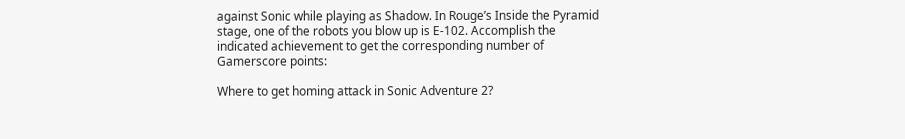against Sonic while playing as Shadow. In Rouge’s Inside the Pyramid stage, one of the robots you blow up is E-102. Accomplish the indicated achievement to get the corresponding number of Gamerscore points:

Where to get homing attack in Sonic Adventure 2?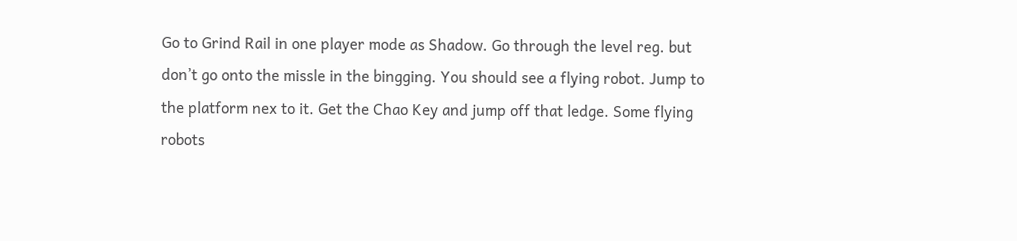Go to Grind Rail in one player mode as Shadow. Go through the level reg. but don’t go onto the missle in the bingging. You should see a flying robot. Jump to the platform nex to it. Get the Chao Key and jump off that ledge. Some flying robots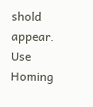shold appear. Use Homing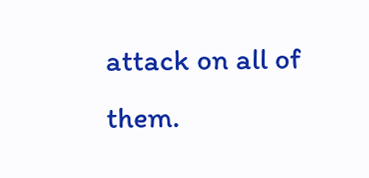attack on all of them.